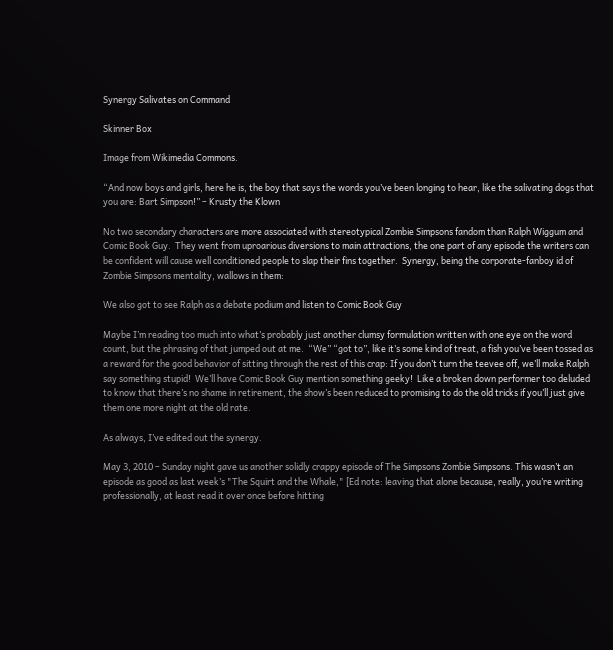Synergy Salivates on Command

Skinner Box

Image from Wikimedia Commons.

“And now boys and girls, here he is, the boy that says the words you’ve been longing to hear, like the salivating dogs that you are: Bart Simpson!” – Krusty the Klown

No two secondary characters are more associated with stereotypical Zombie Simpsons fandom than Ralph Wiggum and Comic Book Guy.  They went from uproarious diversions to main attractions, the one part of any episode the writers can be confident will cause well conditioned people to slap their fins together.  Synergy, being the corporate-fanboy id of Zombie Simpsons mentality, wallows in them:

We also got to see Ralph as a debate podium and listen to Comic Book Guy

Maybe I’m reading too much into what’s probably just another clumsy formulation written with one eye on the word count, but the phrasing of that jumped out at me.  “We” “got to”, like it’s some kind of treat, a fish you’ve been tossed as a reward for the good behavior of sitting through the rest of this crap: If you don’t turn the teevee off, we’ll make Ralph say something stupid!  We’ll have Comic Book Guy mention something geeky!  Like a broken down performer too deluded to know that there’s no shame in retirement, the show’s been reduced to promising to do the old tricks if you’ll just give them one more night at the old rate.

As always, I’ve edited out the synergy.

May 3, 2010 – Sunday night gave us another solidly crappy episode of The Simpsons Zombie Simpsons. This wasn’t an episode as good as last week’s "The Squirt and the Whale," [Ed note: leaving that alone because, really, you’re writing professionally, at least read it over once before hitting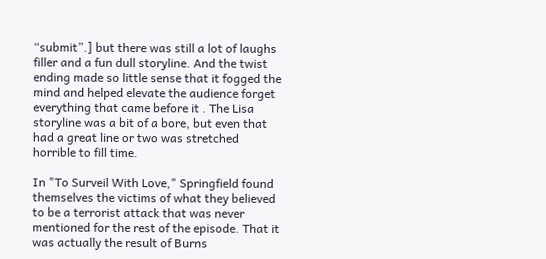“submit”.] but there was still a lot of laughs filler and a fun dull storyline. And the twist ending made so little sense that it fogged the mind and helped elevate the audience forget everything that came before it . The Lisa storyline was a bit of a bore, but even that had a great line or two was stretched horrible to fill time.

In "To Surveil With Love," Springfield found themselves the victims of what they believed to be a terrorist attack that was never mentioned for the rest of the episode. That it was actually the result of Burns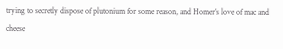trying to secretly dispose of plutonium for some reason, and Homer’s love of mac and cheese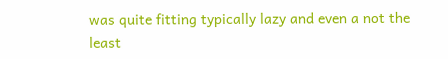was quite fitting typically lazy and even a not the least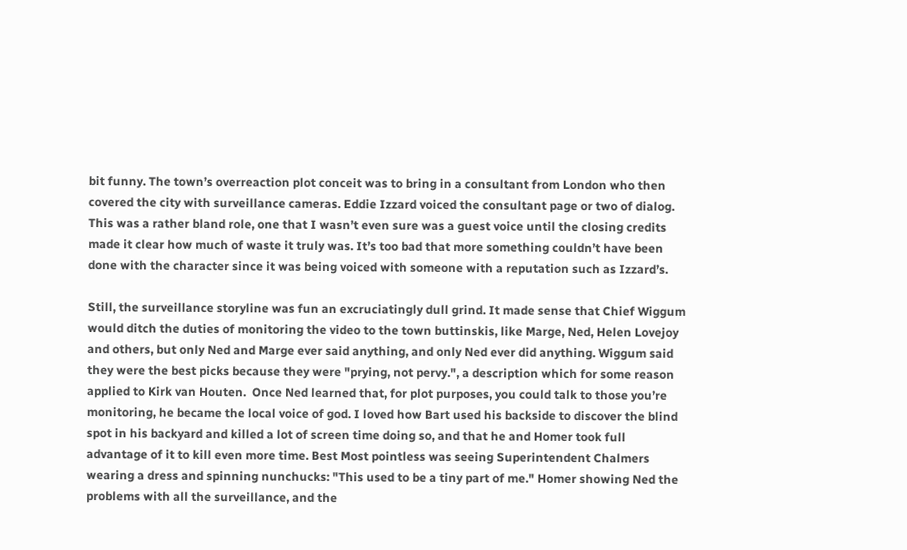bit funny. The town’s overreaction plot conceit was to bring in a consultant from London who then covered the city with surveillance cameras. Eddie Izzard voiced the consultant page or two of dialog. This was a rather bland role, one that I wasn’t even sure was a guest voice until the closing credits made it clear how much of waste it truly was. It’s too bad that more something couldn’t have been done with the character since it was being voiced with someone with a reputation such as Izzard’s.

Still, the surveillance storyline was fun an excruciatingly dull grind. It made sense that Chief Wiggum would ditch the duties of monitoring the video to the town buttinskis, like Marge, Ned, Helen Lovejoy and others, but only Ned and Marge ever said anything, and only Ned ever did anything. Wiggum said they were the best picks because they were "prying, not pervy.", a description which for some reason applied to Kirk van Houten.  Once Ned learned that, for plot purposes, you could talk to those you’re monitoring, he became the local voice of god. I loved how Bart used his backside to discover the blind spot in his backyard and killed a lot of screen time doing so, and that he and Homer took full advantage of it to kill even more time. Best Most pointless was seeing Superintendent Chalmers wearing a dress and spinning nunchucks: "This used to be a tiny part of me." Homer showing Ned the problems with all the surveillance, and the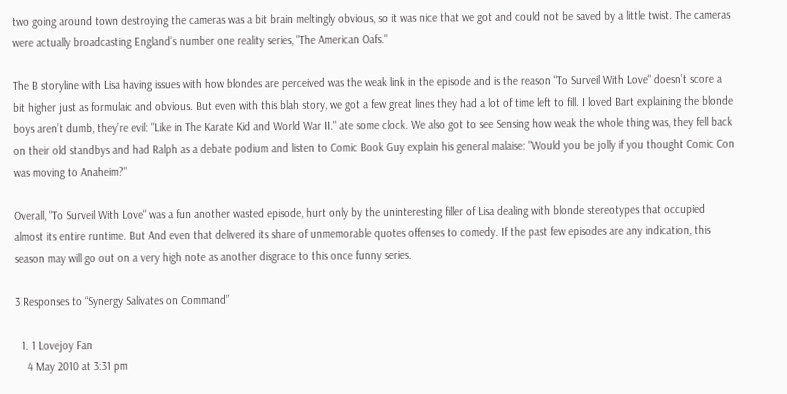two going around town destroying the cameras was a bit brain meltingly obvious, so it was nice that we got and could not be saved by a little twist. The cameras were actually broadcasting England’s number one reality series, "The American Oafs."

The B storyline with Lisa having issues with how blondes are perceived was the weak link in the episode and is the reason "To Surveil With Love" doesn’t score a bit higher just as formulaic and obvious. But even with this blah story, we got a few great lines they had a lot of time left to fill. I loved Bart explaining the blonde boys aren’t dumb, they’re evil: "Like in The Karate Kid and World War II." ate some clock. We also got to see Sensing how weak the whole thing was, they fell back on their old standbys and had Ralph as a debate podium and listen to Comic Book Guy explain his general malaise: "Would you be jolly if you thought Comic Con was moving to Anaheim?"

Overall, "To Surveil With Love" was a fun another wasted episode, hurt only by the uninteresting filler of Lisa dealing with blonde stereotypes that occupied almost its entire runtime. But And even that delivered its share of unmemorable quotes offenses to comedy. If the past few episodes are any indication, this season may will go out on a very high note as another disgrace to this once funny series.

3 Responses to “Synergy Salivates on Command”

  1. 1 Lovejoy Fan
    4 May 2010 at 3:31 pm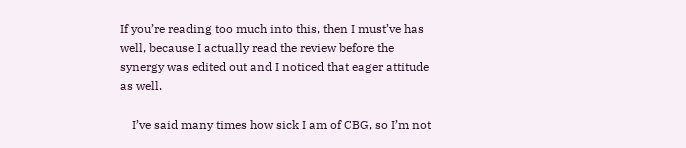If you’re reading too much into this, then I must’ve has well, because I actually read the review before the synergy was edited out and I noticed that eager attitude as well.

    I’ve said many times how sick I am of CBG, so I’m not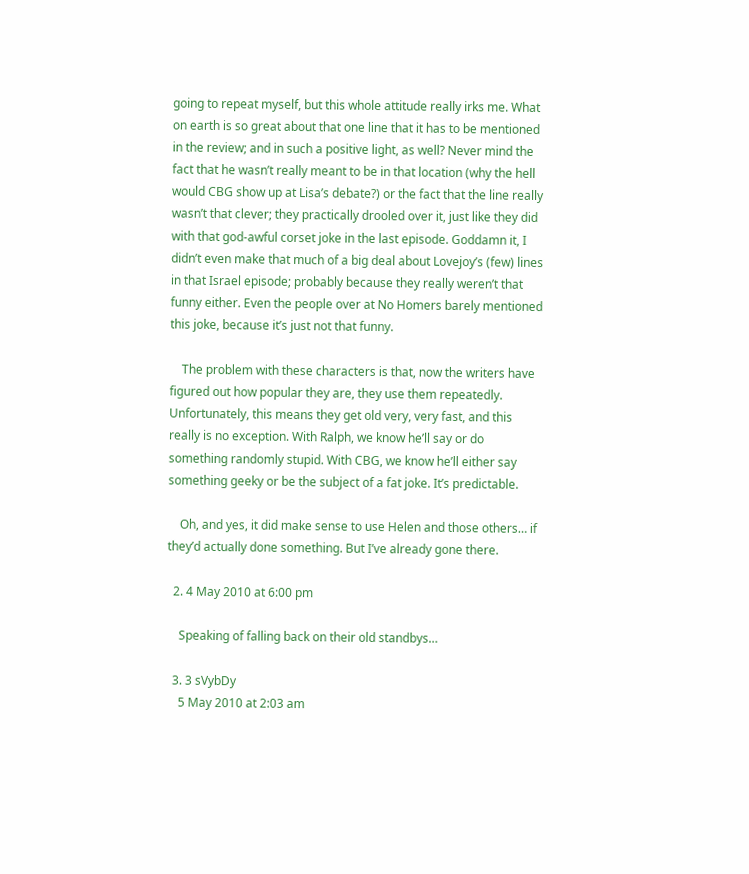going to repeat myself, but this whole attitude really irks me. What on earth is so great about that one line that it has to be mentioned in the review; and in such a positive light, as well? Never mind the fact that he wasn’t really meant to be in that location (why the hell would CBG show up at Lisa’s debate?) or the fact that the line really wasn’t that clever; they practically drooled over it, just like they did with that god-awful corset joke in the last episode. Goddamn it, I didn’t even make that much of a big deal about Lovejoy’s (few) lines in that Israel episode; probably because they really weren’t that funny either. Even the people over at No Homers barely mentioned this joke, because it’s just not that funny.

    The problem with these characters is that, now the writers have figured out how popular they are, they use them repeatedly. Unfortunately, this means they get old very, very fast, and this really is no exception. With Ralph, we know he’ll say or do something randomly stupid. With CBG, we know he’ll either say something geeky or be the subject of a fat joke. It’s predictable.

    Oh, and yes, it did make sense to use Helen and those others… if they’d actually done something. But I’ve already gone there.

  2. 4 May 2010 at 6:00 pm

    Speaking of falling back on their old standbys…

  3. 3 sVybDy
    5 May 2010 at 2:03 am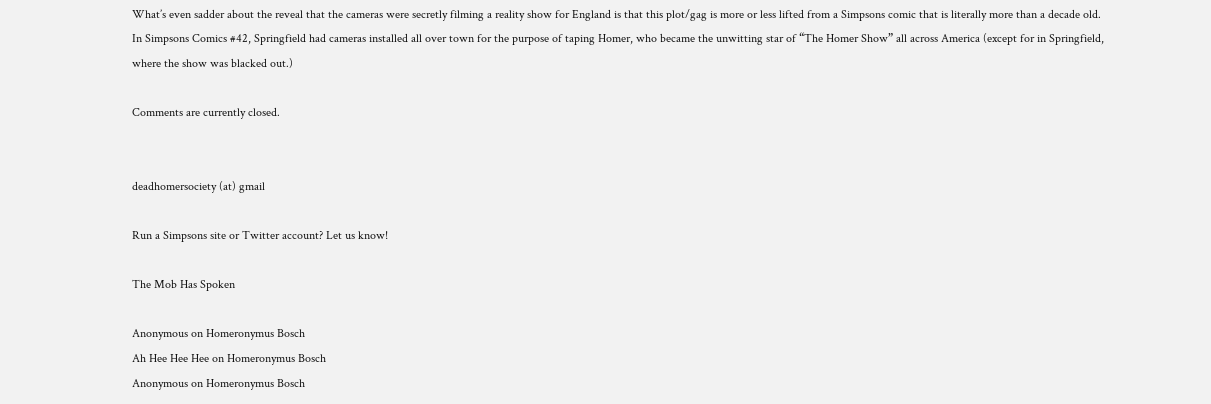What’s even sadder about the reveal that the cameras were secretly filming a reality show for England is that this plot/gag is more or less lifted from a Simpsons comic that is literally more than a decade old. In Simpsons Comics #42, Springfield had cameras installed all over town for the purpose of taping Homer, who became the unwitting star of “The Homer Show” all across America (except for in Springfield, where the show was blacked out.)

Comments are currently closed.


deadhomersociety (at) gmail

Run a Simpsons site or Twitter account? Let us know!

The Mob Has Spoken

Anonymous on Homeronymus Bosch
Ah Hee Hee Hee on Homeronymus Bosch
Anonymous on Homeronymus Bosch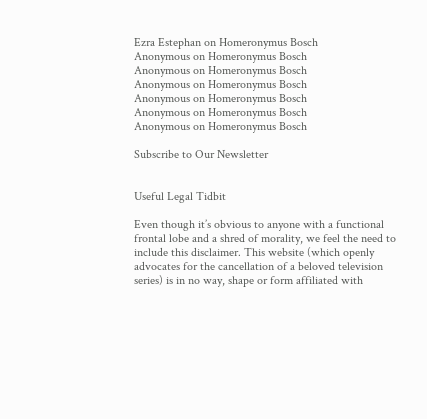Ezra Estephan on Homeronymus Bosch
Anonymous on Homeronymus Bosch
Anonymous on Homeronymus Bosch
Anonymous on Homeronymus Bosch
Anonymous on Homeronymus Bosch
Anonymous on Homeronymus Bosch
Anonymous on Homeronymus Bosch

Subscribe to Our Newsletter


Useful Legal Tidbit

Even though it’s obvious to anyone with a functional frontal lobe and a shred of morality, we feel the need to include this disclaimer. This website (which openly advocates for the cancellation of a beloved television series) is in no way, shape or form affiliated with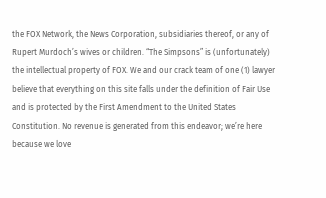the FOX Network, the News Corporation, subsidiaries thereof, or any of Rupert Murdoch’s wives or children. “The Simpsons” is (unfortunately) the intellectual property of FOX. We and our crack team of one (1) lawyer believe that everything on this site falls under the definition of Fair Use and is protected by the First Amendment to the United States Constitution. No revenue is generated from this endeavor; we’re here because we love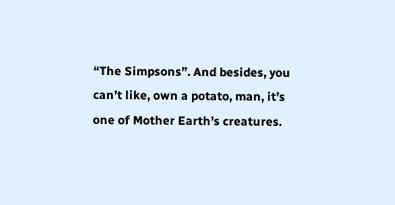“The Simpsons”. And besides, you can’t like, own a potato, man, it’s one of Mother Earth’s creatures.